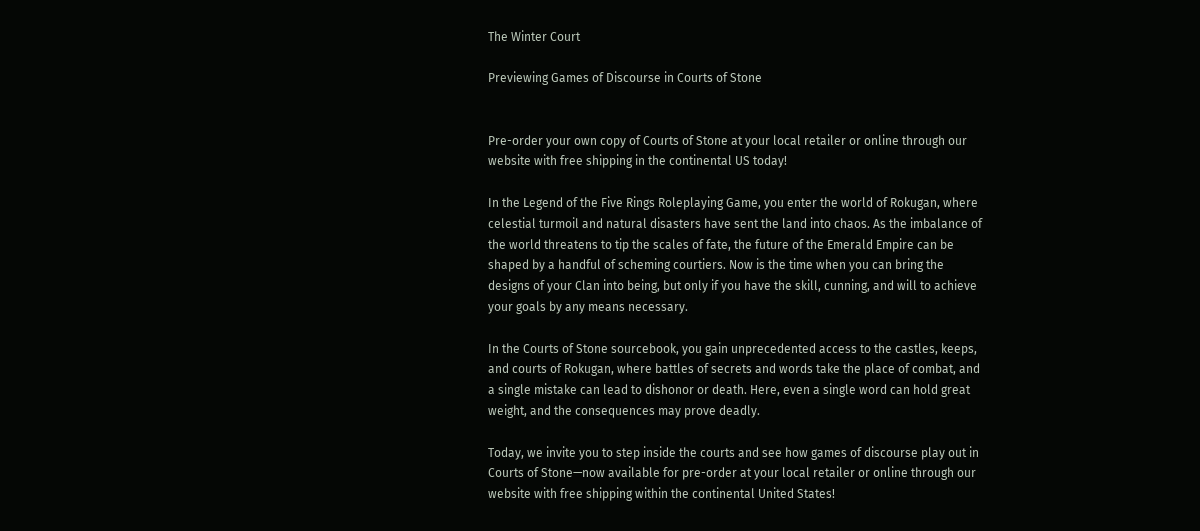The Winter Court

Previewing Games of Discourse in Courts of Stone


Pre-order your own copy of Courts of Stone at your local retailer or online through our website with free shipping in the continental US today!

In the Legend of the Five Rings Roleplaying Game, you enter the world of Rokugan, where celestial turmoil and natural disasters have sent the land into chaos. As the imbalance of the world threatens to tip the scales of fate, the future of the Emerald Empire can be shaped by a handful of scheming courtiers. Now is the time when you can bring the designs of your Clan into being, but only if you have the skill, cunning, and will to achieve your goals by any means necessary.

In the Courts of Stone sourcebook, you gain unprecedented access to the castles, keeps, and courts of Rokugan, where battles of secrets and words take the place of combat, and a single mistake can lead to dishonor or death. Here, even a single word can hold great weight, and the consequences may prove deadly.

Today, we invite you to step inside the courts and see how games of discourse play out in Courts of Stone—now available for pre-order at your local retailer or online through our website with free shipping within the continental United States!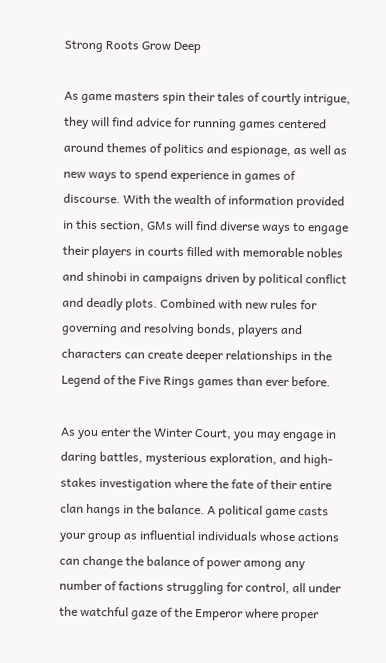Strong Roots Grow Deep

As game masters spin their tales of courtly intrigue, they will find advice for running games centered around themes of politics and espionage, as well as new ways to spend experience in games of discourse. With the wealth of information provided in this section, GMs will find diverse ways to engage their players in courts filled with memorable nobles and shinobi in campaigns driven by political conflict and deadly plots. Combined with new rules for governing and resolving bonds, players and characters can create deeper relationships in the Legend of the Five Rings games than ever before.

As you enter the Winter Court, you may engage in daring battles, mysterious exploration, and high-stakes investigation where the fate of their entire clan hangs in the balance. A political game casts your group as influential individuals whose actions can change the balance of power among any number of factions struggling for control, all under the watchful gaze of the Emperor where proper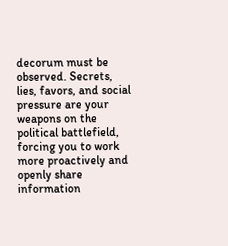decorum must be observed. Secrets, lies, favors, and social pressure are your weapons on the political battlefield, forcing you to work more proactively and openly share information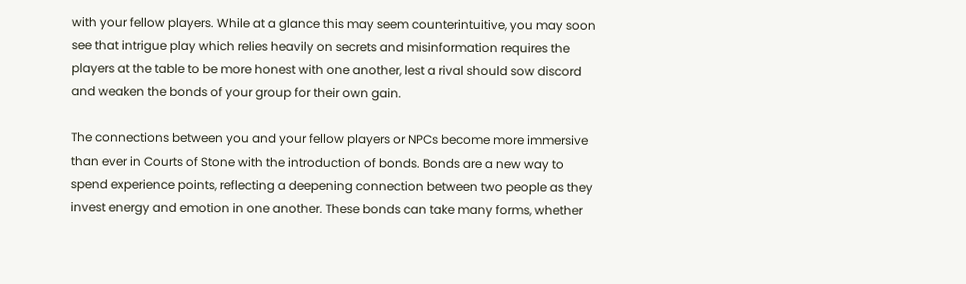with your fellow players. While at a glance this may seem counterintuitive, you may soon see that intrigue play which relies heavily on secrets and misinformation requires the players at the table to be more honest with one another, lest a rival should sow discord and weaken the bonds of your group for their own gain.

The connections between you and your fellow players or NPCs become more immersive than ever in Courts of Stone with the introduction of bonds. Bonds are a new way to spend experience points, reflecting a deepening connection between two people as they invest energy and emotion in one another. These bonds can take many forms, whether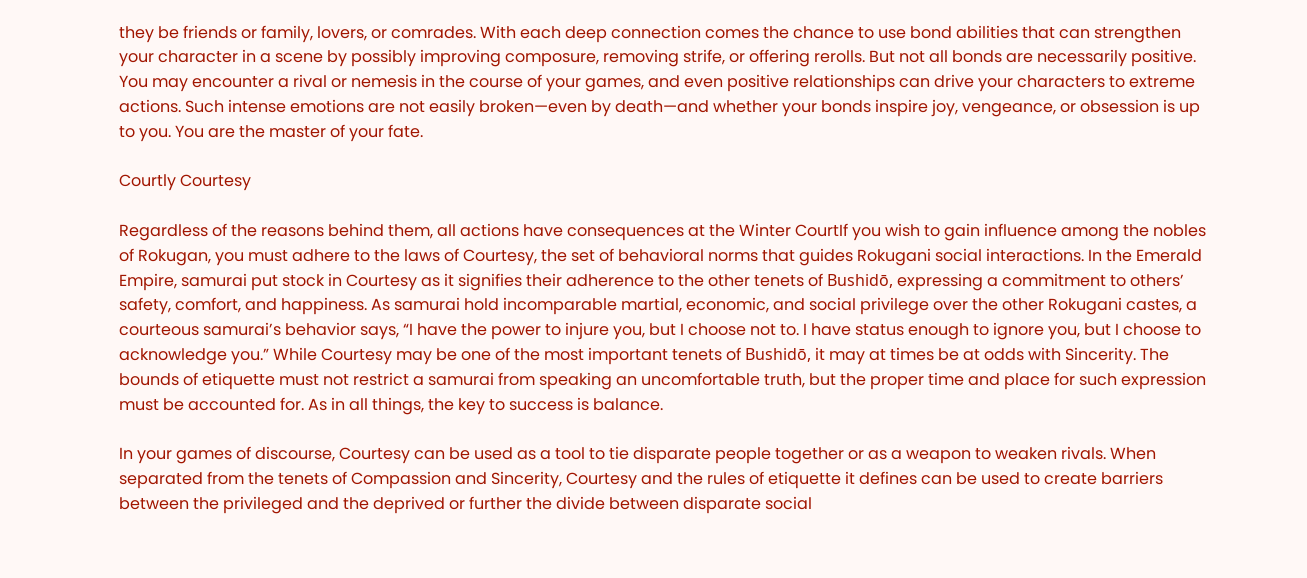they be friends or family, lovers, or comrades. With each deep connection comes the chance to use bond abilities that can strengthen your character in a scene by possibly improving composure, removing strife, or offering rerolls. But not all bonds are necessarily positive. You may encounter a rival or nemesis in the course of your games, and even positive relationships can drive your characters to extreme actions. Such intense emotions are not easily broken—even by death—and whether your bonds inspire joy, vengeance, or obsession is up to you. You are the master of your fate.

Courtly Courtesy

Regardless of the reasons behind them, all actions have consequences at the Winter CourtIf you wish to gain influence among the nobles of Rokugan, you must adhere to the laws of Courtesy, the set of behavioral norms that guides Rokugani social interactions. In the Emerald Empire, samurai put stock in Courtesy as it signifies their adherence to the other tenets of Bushidō, expressing a commitment to others’ safety, comfort, and happiness. As samurai hold incomparable martial, economic, and social privilege over the other Rokugani castes, a courteous samurai’s behavior says, “I have the power to injure you, but I choose not to. I have status enough to ignore you, but I choose to acknowledge you.” While Courtesy may be one of the most important tenets of Bushidō, it may at times be at odds with Sincerity. The bounds of etiquette must not restrict a samurai from speaking an uncomfortable truth, but the proper time and place for such expression must be accounted for. As in all things, the key to success is balance.

In your games of discourse, Courtesy can be used as a tool to tie disparate people together or as a weapon to weaken rivals. When separated from the tenets of Compassion and Sincerity, Courtesy and the rules of etiquette it defines can be used to create barriers between the privileged and the deprived or further the divide between disparate social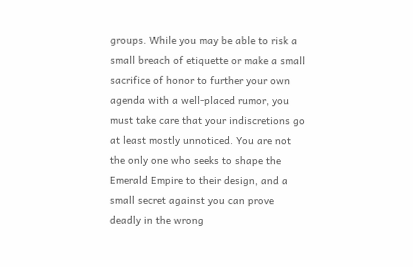groups. While you may be able to risk a small breach of etiquette or make a small sacrifice of honor to further your own agenda with a well-placed rumor, you must take care that your indiscretions go at least mostly unnoticed. You are not the only one who seeks to shape the Emerald Empire to their design, and a small secret against you can prove deadly in the wrong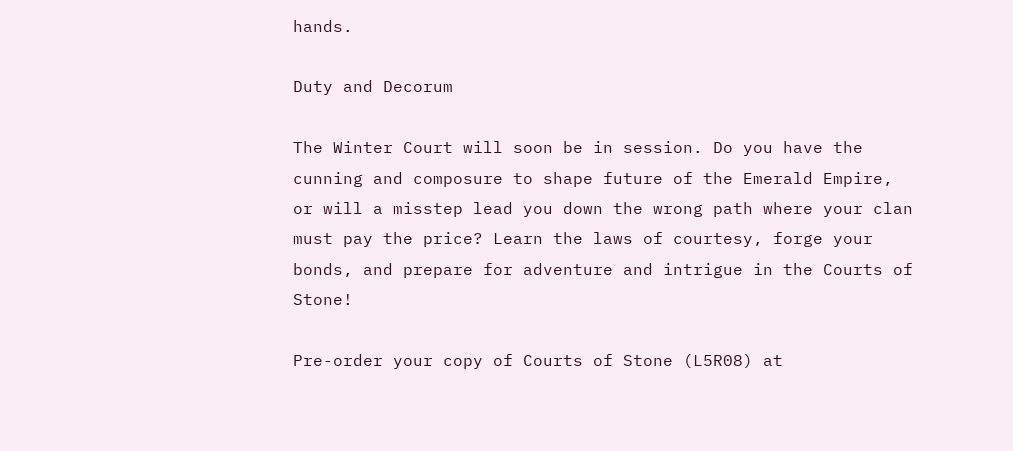hands.

Duty and Decorum

The Winter Court will soon be in session. Do you have the cunning and composure to shape future of the Emerald Empire, or will a misstep lead you down the wrong path where your clan must pay the price? Learn the laws of courtesy, forge your bonds, and prepare for adventure and intrigue in the Courts of Stone!

Pre-order your copy of Courts of Stone (L5R08) at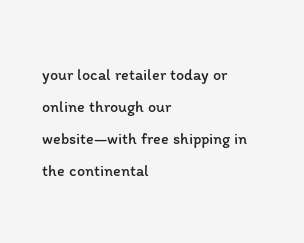your local retailer today or online through our website—with free shipping in the continental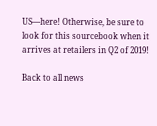US—here! Otherwise, be sure to look for this sourcebook when it arrives at retailers in Q2 of 2019!

Back to all news